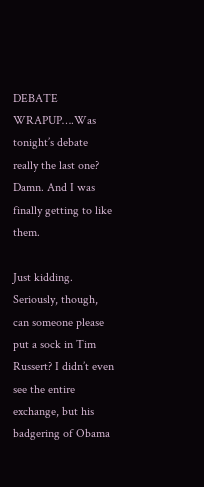DEBATE WRAPUP….Was tonight’s debate really the last one? Damn. And I was finally getting to like them.

Just kidding. Seriously, though, can someone please put a sock in Tim Russert? I didn’t even see the entire exchange, but his badgering of Obama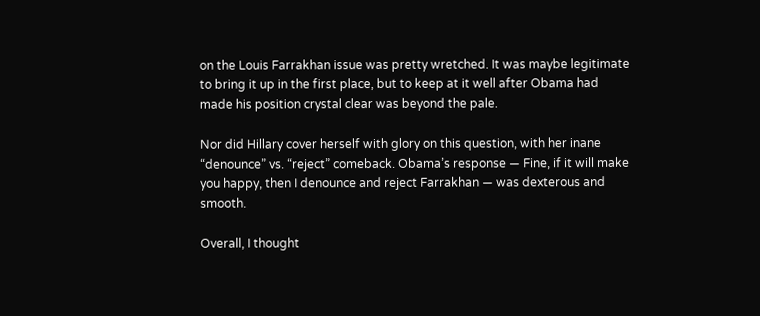on the Louis Farrakhan issue was pretty wretched. It was maybe legitimate to bring it up in the first place, but to keep at it well after Obama had made his position crystal clear was beyond the pale.

Nor did Hillary cover herself with glory on this question, with her inane “denounce” vs. “reject” comeback. Obama’s response — Fine, if it will make you happy, then I denounce and reject Farrakhan — was dexterous and smooth.

Overall, I thought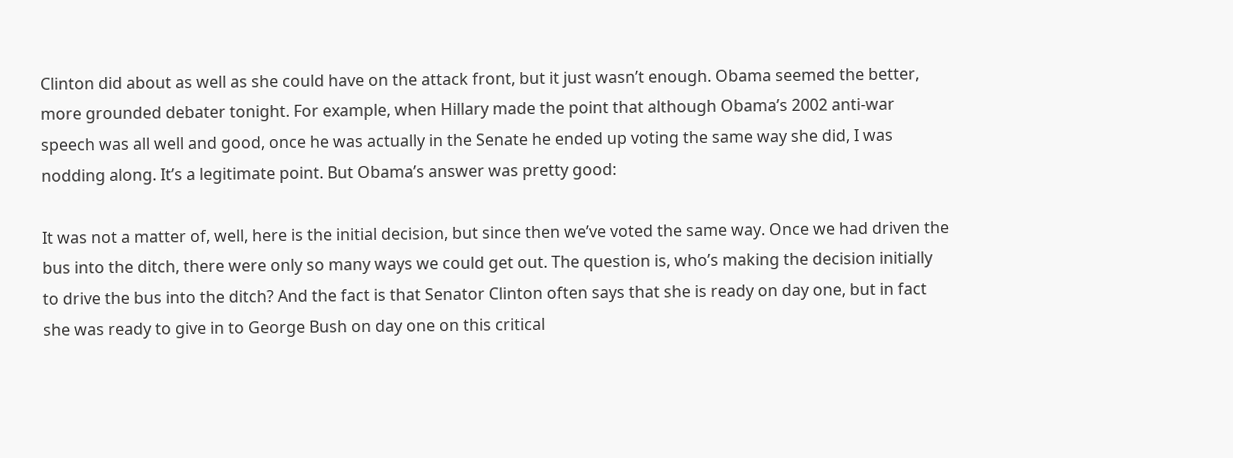Clinton did about as well as she could have on the attack front, but it just wasn’t enough. Obama seemed the better, more grounded debater tonight. For example, when Hillary made the point that although Obama’s 2002 anti-war speech was all well and good, once he was actually in the Senate he ended up voting the same way she did, I was nodding along. It’s a legitimate point. But Obama’s answer was pretty good:

It was not a matter of, well, here is the initial decision, but since then we’ve voted the same way. Once we had driven the bus into the ditch, there were only so many ways we could get out. The question is, who’s making the decision initially to drive the bus into the ditch? And the fact is that Senator Clinton often says that she is ready on day one, but in fact she was ready to give in to George Bush on day one on this critical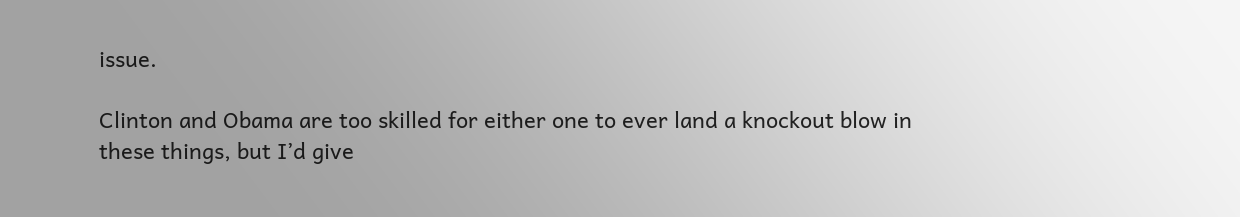issue.

Clinton and Obama are too skilled for either one to ever land a knockout blow in these things, but I’d give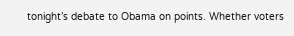tonight’s debate to Obama on points. Whether voters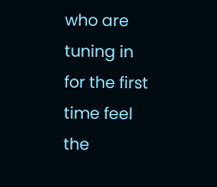who are tuning in for the first time feel the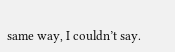same way, I couldn’t say.